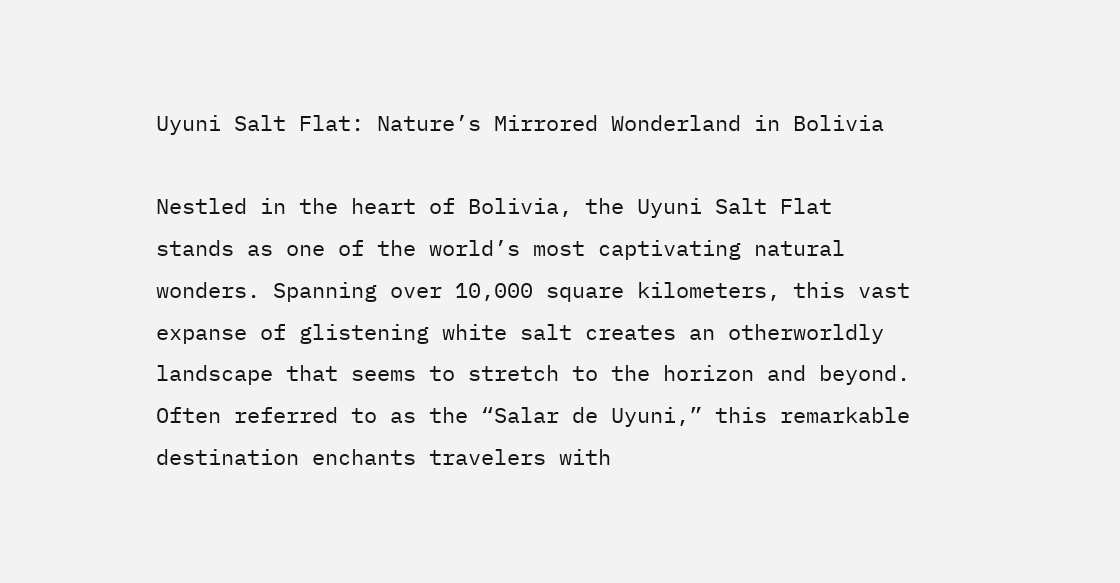Uyuni Salt Flat: Nature’s Mirrored Wonderland in Bolivia

Nestled in the heart of Bolivia, the Uyuni Salt Flat stands as one of the world’s most captivating natural wonders. Spanning over 10,000 square kilometers, this vast expanse of glistening white salt creates an otherworldly landscape that seems to stretch to the horizon and beyond. Often referred to as the “Salar de Uyuni,” this remarkable destination enchants travelers with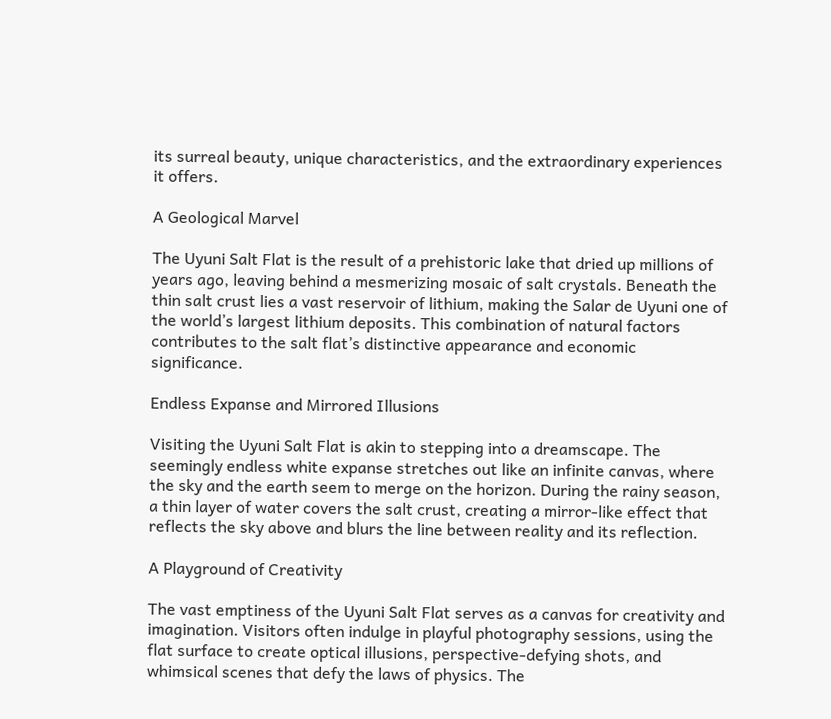its surreal beauty, unique characteristics, and the extraordinary experiences it offers.

A Geological Marvel

The Uyuni Salt Flat is the result of a prehistoric lake that dried up millions of years ago, leaving behind a mesmerizing mosaic of salt crystals. Beneath the thin salt crust lies a vast reservoir of lithium, making the Salar de Uyuni one of the world’s largest lithium deposits. This combination of natural factors contributes to the salt flat’s distinctive appearance and economic significance.

Endless Expanse and Mirrored Illusions

Visiting the Uyuni Salt Flat is akin to stepping into a dreamscape. The seemingly endless white expanse stretches out like an infinite canvas, where the sky and the earth seem to merge on the horizon. During the rainy season, a thin layer of water covers the salt crust, creating a mirror-like effect that reflects the sky above and blurs the line between reality and its reflection.

A Playground of Creativity

The vast emptiness of the Uyuni Salt Flat serves as a canvas for creativity and imagination. Visitors often indulge in playful photography sessions, using the flat surface to create optical illusions, perspective-defying shots, and whimsical scenes that defy the laws of physics. The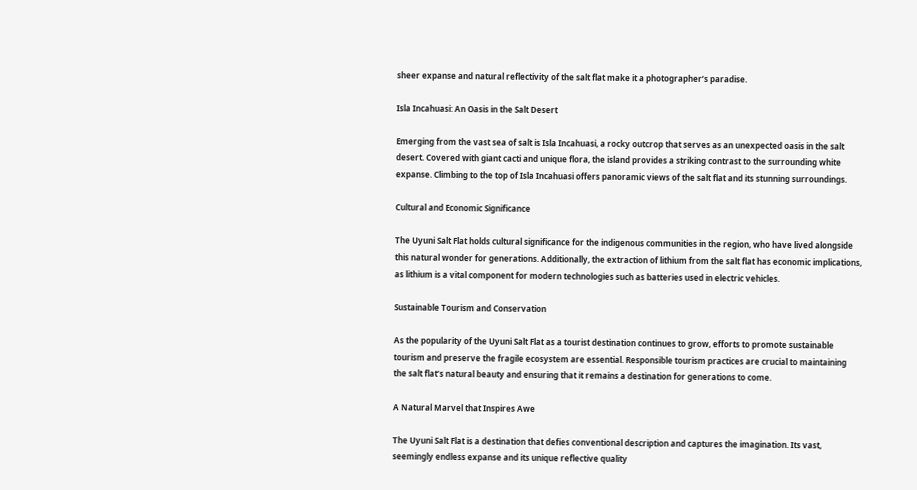sheer expanse and natural reflectivity of the salt flat make it a photographer’s paradise.

Isla Incahuasi: An Oasis in the Salt Desert

Emerging from the vast sea of salt is Isla Incahuasi, a rocky outcrop that serves as an unexpected oasis in the salt desert. Covered with giant cacti and unique flora, the island provides a striking contrast to the surrounding white expanse. Climbing to the top of Isla Incahuasi offers panoramic views of the salt flat and its stunning surroundings.

Cultural and Economic Significance

The Uyuni Salt Flat holds cultural significance for the indigenous communities in the region, who have lived alongside this natural wonder for generations. Additionally, the extraction of lithium from the salt flat has economic implications, as lithium is a vital component for modern technologies such as batteries used in electric vehicles.

Sustainable Tourism and Conservation

As the popularity of the Uyuni Salt Flat as a tourist destination continues to grow, efforts to promote sustainable tourism and preserve the fragile ecosystem are essential. Responsible tourism practices are crucial to maintaining the salt flat’s natural beauty and ensuring that it remains a destination for generations to come.

A Natural Marvel that Inspires Awe

The Uyuni Salt Flat is a destination that defies conventional description and captures the imagination. Its vast, seemingly endless expanse and its unique reflective quality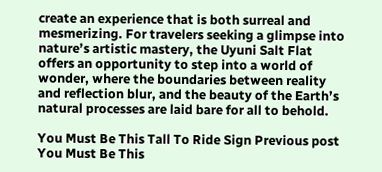create an experience that is both surreal and mesmerizing. For travelers seeking a glimpse into nature’s artistic mastery, the Uyuni Salt Flat offers an opportunity to step into a world of wonder, where the boundaries between reality and reflection blur, and the beauty of the Earth’s natural processes are laid bare for all to behold.

You Must Be This Tall To Ride Sign Previous post You Must Be This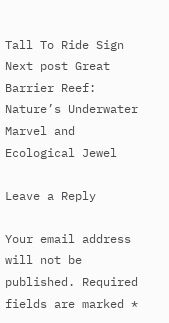Tall To Ride Sign
Next post Great Barrier Reef: Nature’s Underwater Marvel and Ecological Jewel

Leave a Reply

Your email address will not be published. Required fields are marked *